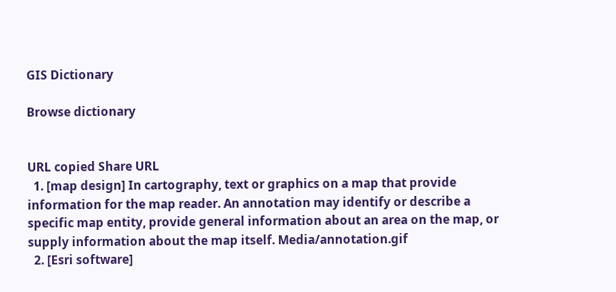GIS Dictionary

Browse dictionary


URL copied Share URL
  1. [map design] In cartography, text or graphics on a map that provide information for the map reader. An annotation may identify or describe a specific map entity, provide general information about an area on the map, or supply information about the map itself. Media/annotation.gif
  2. [Esri software]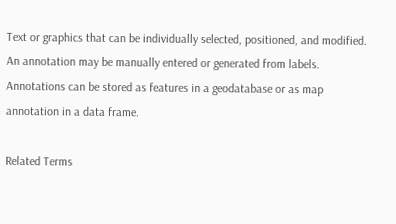Text or graphics that can be individually selected, positioned, and modified. An annotation may be manually entered or generated from labels. Annotations can be stored as features in a geodatabase or as map annotation in a data frame.

Related Terms